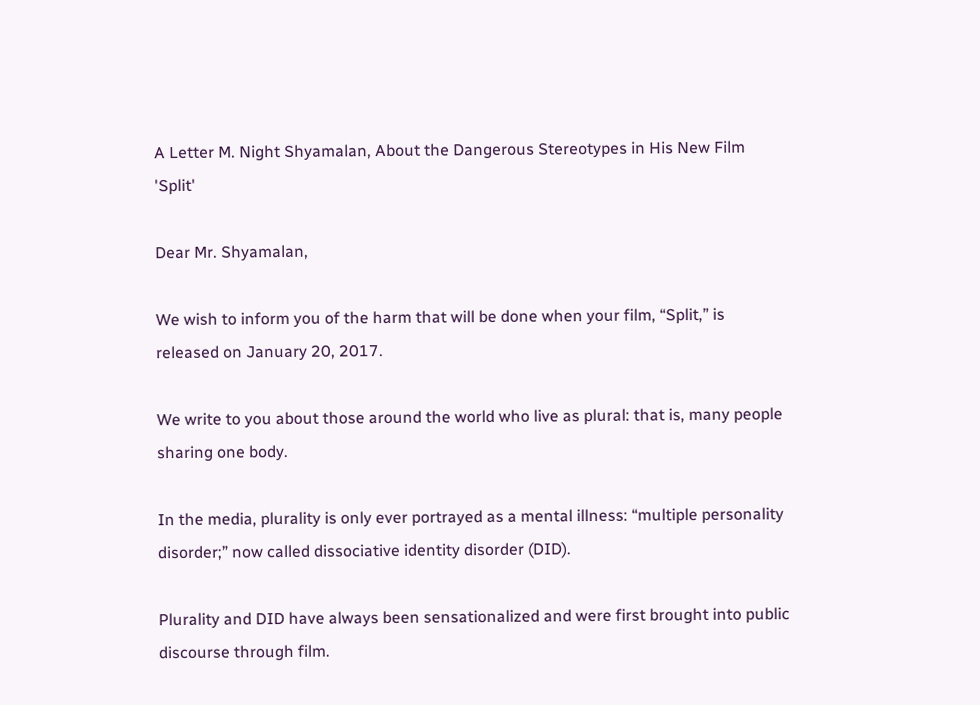A Letter M. Night Shyamalan, About the Dangerous Stereotypes in His New Film 'Split'

Dear Mr. Shyamalan,

We wish to inform you of the harm that will be done when your film, “Split,” is released on January 20, 2017.

We write to you about those around the world who live as plural: that is, many people sharing one body.

In the media, plurality is only ever portrayed as a mental illness: “multiple personality disorder;” now called dissociative identity disorder (DID).

Plurality and DID have always been sensationalized and were first brought into public discourse through film.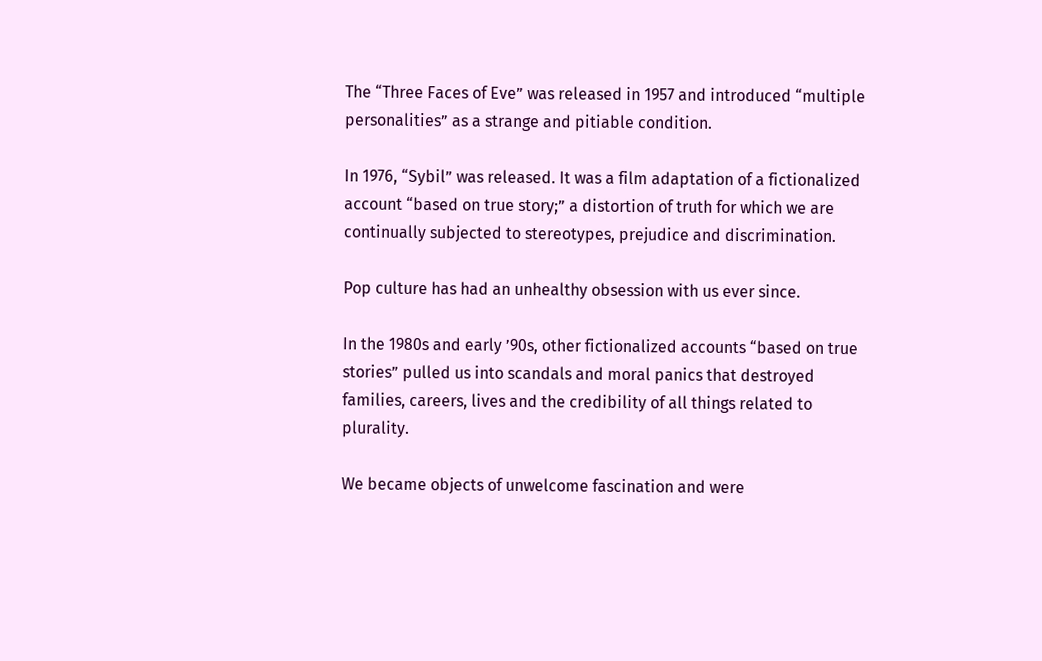The “Three Faces of Eve” was released in 1957 and introduced “multiple personalities” as a strange and pitiable condition.

In 1976, “Sybil” was released. It was a film adaptation of a fictionalized account “based on true story;” a distortion of truth for which we are continually subjected to stereotypes, prejudice and discrimination.

Pop culture has had an unhealthy obsession with us ever since.

In the 1980s and early ’90s, other fictionalized accounts “based on true stories” pulled us into scandals and moral panics that destroyed families, careers, lives and the credibility of all things related to plurality.

We became objects of unwelcome fascination and were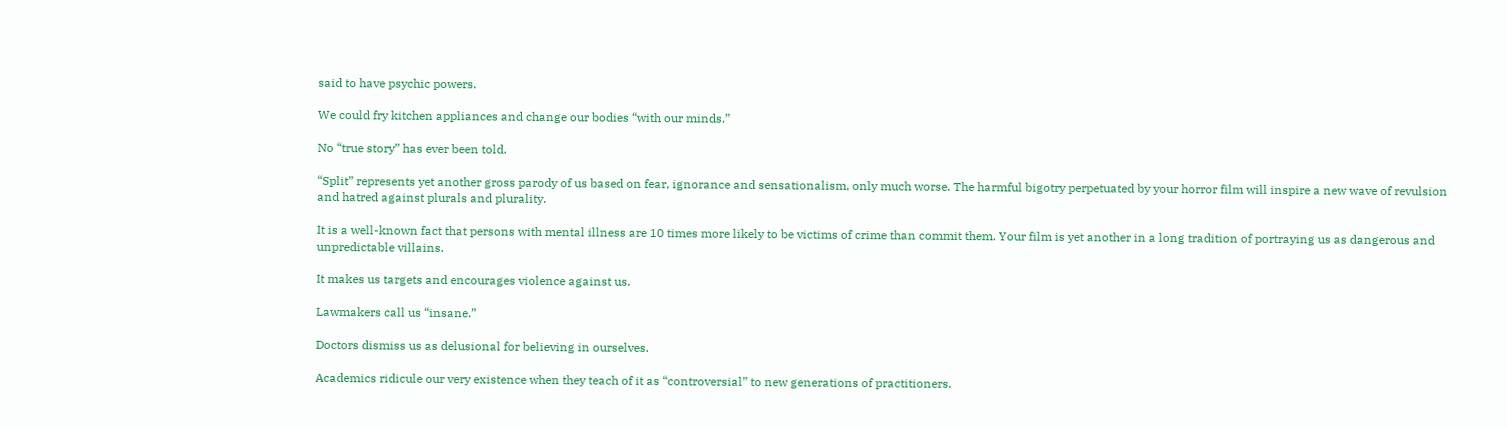said to have psychic powers.

We could fry kitchen appliances and change our bodies “with our minds.”

No “true story” has ever been told.

“Split” represents yet another gross parody of us based on fear, ignorance and sensationalism, only much worse. The harmful bigotry perpetuated by your horror film will inspire a new wave of revulsion and hatred against plurals and plurality.

It is a well-known fact that persons with mental illness are 10 times more likely to be victims of crime than commit them. Your film is yet another in a long tradition of portraying us as dangerous and unpredictable villains.

It makes us targets and encourages violence against us.

Lawmakers call us “insane.”

Doctors dismiss us as delusional for believing in ourselves.

Academics ridicule our very existence when they teach of it as “controversial” to new generations of practitioners.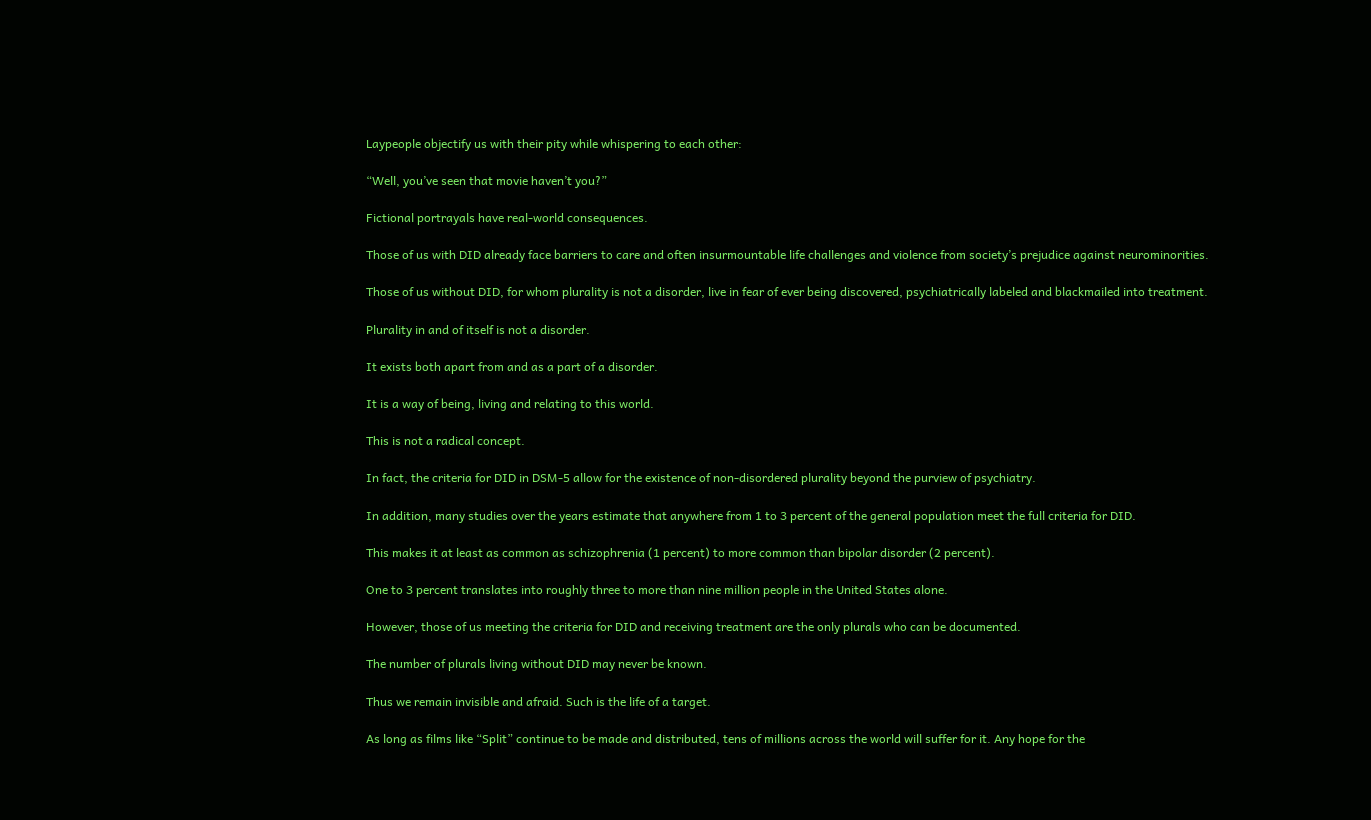Laypeople objectify us with their pity while whispering to each other:

“Well, you’ve seen that movie haven’t you?”

Fictional portrayals have real-world consequences.

Those of us with DID already face barriers to care and often insurmountable life challenges and violence from society’s prejudice against neurominorities.

Those of us without DID, for whom plurality is not a disorder, live in fear of ever being discovered, psychiatrically labeled and blackmailed into treatment.

Plurality in and of itself is not a disorder.

It exists both apart from and as a part of a disorder.

It is a way of being, living and relating to this world.

This is not a radical concept.

In fact, the criteria for DID in DSM-5 allow for the existence of non-disordered plurality beyond the purview of psychiatry.

In addition, many studies over the years estimate that anywhere from 1 to 3 percent of the general population meet the full criteria for DID.

This makes it at least as common as schizophrenia (1 percent) to more common than bipolar disorder (2 percent).

One to 3 percent translates into roughly three to more than nine million people in the United States alone.

However, those of us meeting the criteria for DID and receiving treatment are the only plurals who can be documented.

The number of plurals living without DID may never be known.

Thus we remain invisible and afraid. Such is the life of a target.

As long as films like “Split” continue to be made and distributed, tens of millions across the world will suffer for it. Any hope for the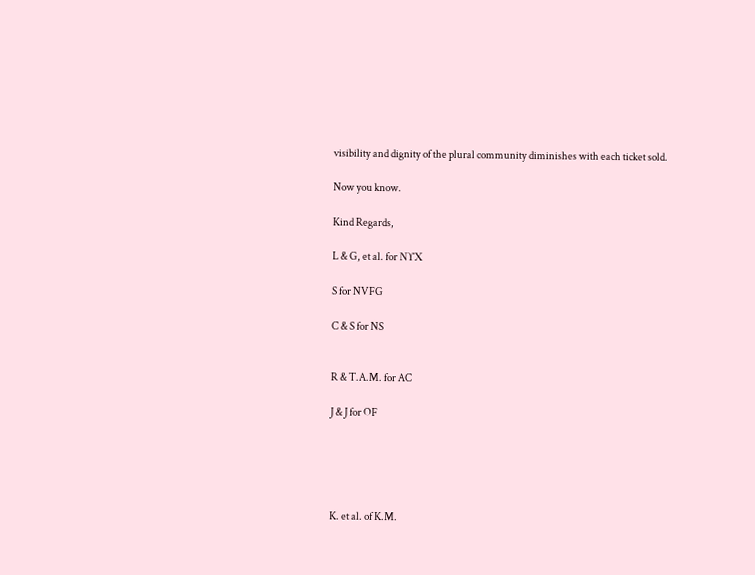visibility and dignity of the plural community diminishes with each ticket sold.

Now you know.

Kind Regards,

L & G, et al. for ΝΥX

S for NVFG

C & S for NS


R & T.A.M. for AC

J & J for OF





K. et al. of K.M.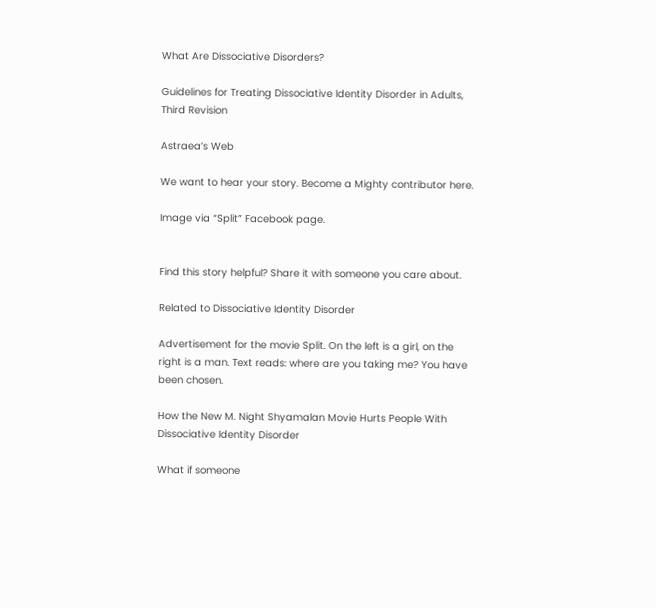What Are Dissociative Disorders?

Guidelines for Treating Dissociative Identity Disorder in Adults, Third Revision

Astraea’s Web

We want to hear your story. Become a Mighty contributor here.

Image via “Split” Facebook page.


Find this story helpful? Share it with someone you care about.

Related to Dissociative Identity Disorder

Advertisement for the movie Split. On the left is a girl, on the right is a man. Text reads: where are you taking me? You have been chosen.

How the New M. Night Shyamalan Movie Hurts People With Dissociative Identity Disorder

What if someone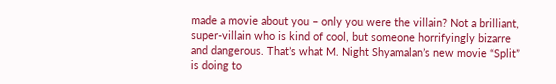made a movie about you – only you were the villain? Not a brilliant, super-villain who is kind of cool, but someone horrifyingly bizarre and dangerous. That’s what M. Night Shyamalan’s new movie “Split” is doing to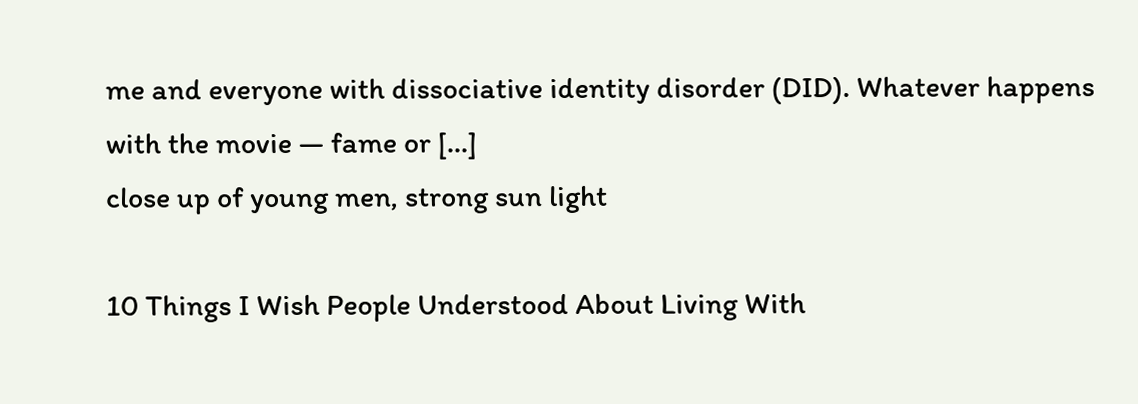me and everyone with dissociative identity disorder (DID). Whatever happens with the movie — fame or [...]
close up of young men, strong sun light

10 Things I Wish People Understood About Living With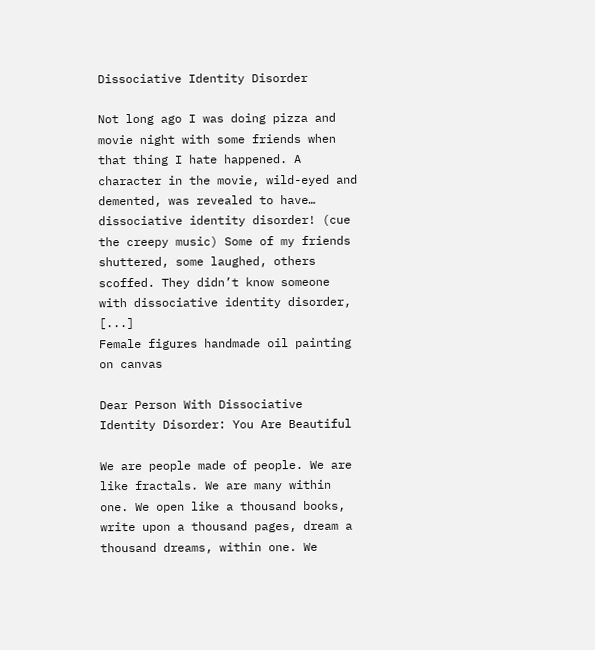Dissociative Identity Disorder

Not long ago I was doing pizza and movie night with some friends when that thing I hate happened. A character in the movie, wild-eyed and demented, was revealed to have… dissociative identity disorder! (cue the creepy music) Some of my friends shuttered, some laughed, others scoffed. They didn’t know someone with dissociative identity disorder, [...]
Female figures handmade oil painting on canvas

Dear Person With Dissociative Identity Disorder: You Are Beautiful

We are people made of people. We are like fractals. We are many within one. We open like a thousand books, write upon a thousand pages, dream a thousand dreams, within one. We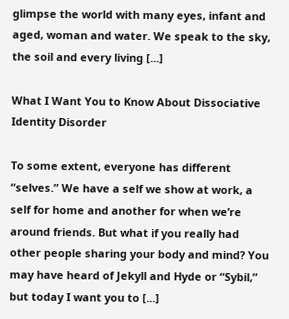glimpse the world with many eyes, infant and aged, woman and water. We speak to the sky, the soil and every living [...]

What I Want You to Know About Dissociative Identity Disorder

To some extent, everyone has different “selves.” We have a self we show at work, a self for home and another for when we’re around friends. But what if you really had other people sharing your body and mind? You may have heard of Jekyll and Hyde or “Sybil,” but today I want you to [...]